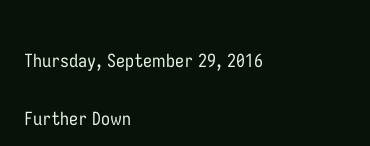Thursday, September 29, 2016

Further Down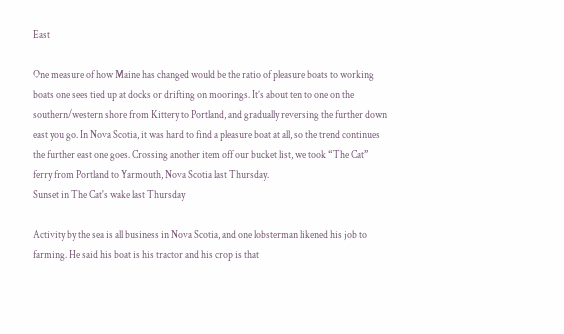East

One measure of how Maine has changed would be the ratio of pleasure boats to working boats one sees tied up at docks or drifting on moorings. It’s about ten to one on the southern/western shore from Kittery to Portland, and gradually reversing the further down east you go. In Nova Scotia, it was hard to find a pleasure boat at all, so the trend continues the further east one goes. Crossing another item off our bucket list, we took “The Cat” ferry from Portland to Yarmouth, Nova Scotia last Thursday.
Sunset in The Cat's wake last Thursday

Activity by the sea is all business in Nova Scotia, and one lobsterman likened his job to farming. He said his boat is his tractor and his crop is that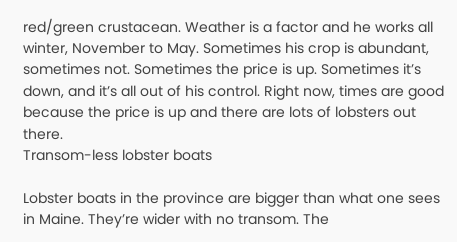red/green crustacean. Weather is a factor and he works all winter, November to May. Sometimes his crop is abundant, sometimes not. Sometimes the price is up. Sometimes it’s down, and it’s all out of his control. Right now, times are good because the price is up and there are lots of lobsters out there.
Transom-less lobster boats

Lobster boats in the province are bigger than what one sees in Maine. They’re wider with no transom. The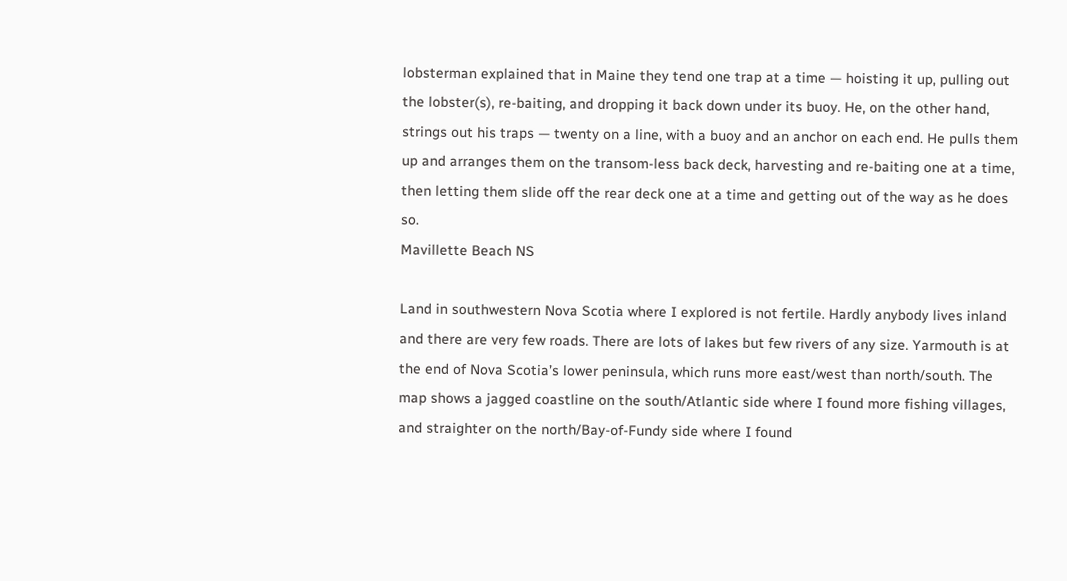lobsterman explained that in Maine they tend one trap at a time — hoisting it up, pulling out the lobster(s), re-baiting, and dropping it back down under its buoy. He, on the other hand, strings out his traps — twenty on a line, with a buoy and an anchor on each end. He pulls them up and arranges them on the transom-less back deck, harvesting and re-baiting one at a time, then letting them slide off the rear deck one at a time and getting out of the way as he does so.
Mavillette Beach NS

Land in southwestern Nova Scotia where I explored is not fertile. Hardly anybody lives inland and there are very few roads. There are lots of lakes but few rivers of any size. Yarmouth is at the end of Nova Scotia’s lower peninsula, which runs more east/west than north/south. The map shows a jagged coastline on the south/Atlantic side where I found more fishing villages, and straighter on the north/Bay-of-Fundy side where I found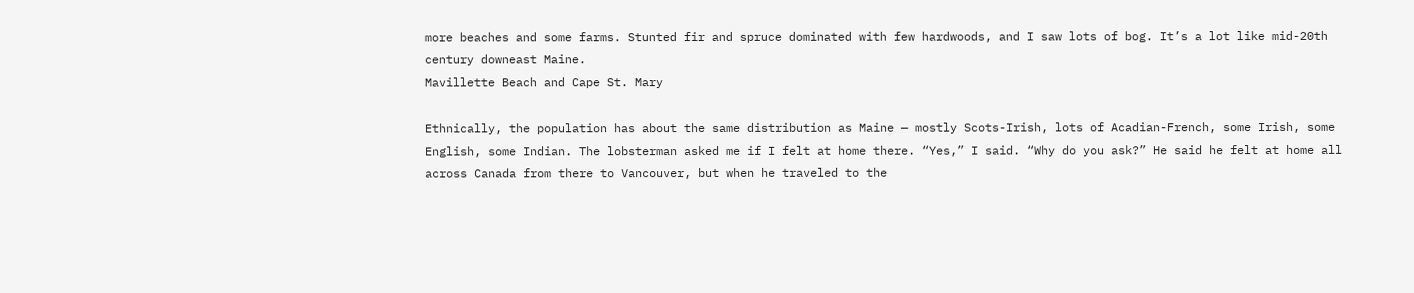more beaches and some farms. Stunted fir and spruce dominated with few hardwoods, and I saw lots of bog. It’s a lot like mid-20th century downeast Maine.
Mavillette Beach and Cape St. Mary

Ethnically, the population has about the same distribution as Maine — mostly Scots-Irish, lots of Acadian-French, some Irish, some English, some Indian. The lobsterman asked me if I felt at home there. “Yes,” I said. “Why do you ask?” He said he felt at home all across Canada from there to Vancouver, but when he traveled to the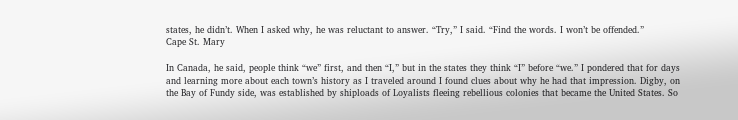states, he didn’t. When I asked why, he was reluctant to answer. “Try,” I said. “Find the words. I won’t be offended.”
Cape St. Mary

In Canada, he said, people think “we” first, and then “I,” but in the states they think “I” before “we.” I pondered that for days and learning more about each town’s history as I traveled around I found clues about why he had that impression. Digby, on the Bay of Fundy side, was established by shiploads of Loyalists fleeing rebellious colonies that became the United States. So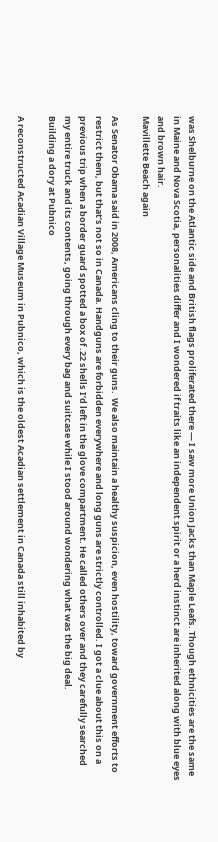was Shelburne on the Atlantic side and British flags proliferated there — I saw more Union Jacks than Maple Leafs. Though ethnicities are the same in Maine and Nova Scotia, personalities differ and I wondered if traits like an independent spirit or a herd instinct are inherited along with blue eyes and brown hair.
Mavillette Beach again

As Senator Obama said in 2008, Americans cling to their guns.  We also maintain a healthy suspicion, even hostility, toward government efforts to restrict them, but that’s not so in Canada. Handguns are forbidden everywhere and long guns are strictly controlled. I got a clue about this on a previous trip when a border guard spotted a box of .22 shells I’d left in the glove compartment. He called others over and they carefully searched my entire truck and its contents, going through every bag and suitcase while I stood around wondering what was the big deal.
Building a dory at Pubnico

A reconstructed Acadian Village Museum in Pubnico, which is the oldest Acadian settlement in Canada still inhabited by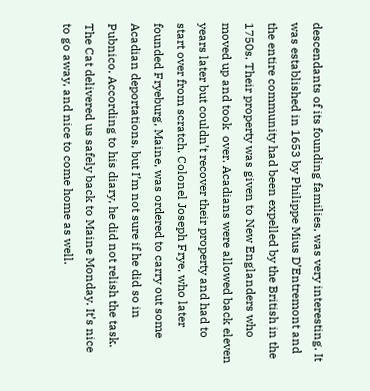descendants of its founding families, was very interesting. It was established in 1653 by Philippe Mius D’Entremont and the entire community had been expelled by the British in the 1750s. Their property was given to New Englanders who moved up and took  over. Acadians were allowed back eleven years later but couldn’t recover their property and had to start over from scratch. Colonel Joseph Frye, who later founded Fryeburg, Maine, was ordered to carry out some Acadian deportations, but I’m not sure if he did so in Pubnico. According to his diary, he did not relish the task.
The Cat delivered us safely back to Maine Monday. It’s nice to go away, and nice to come home as well.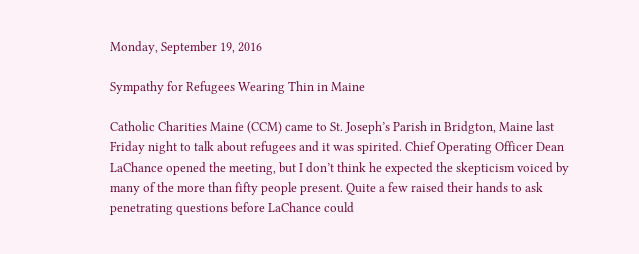Monday, September 19, 2016

Sympathy for Refugees Wearing Thin in Maine

Catholic Charities Maine (CCM) came to St. Joseph’s Parish in Bridgton, Maine last Friday night to talk about refugees and it was spirited. Chief Operating Officer Dean LaChance opened the meeting, but I don’t think he expected the skepticism voiced by many of the more than fifty people present. Quite a few raised their hands to ask penetrating questions before LaChance could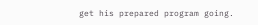get his prepared program going.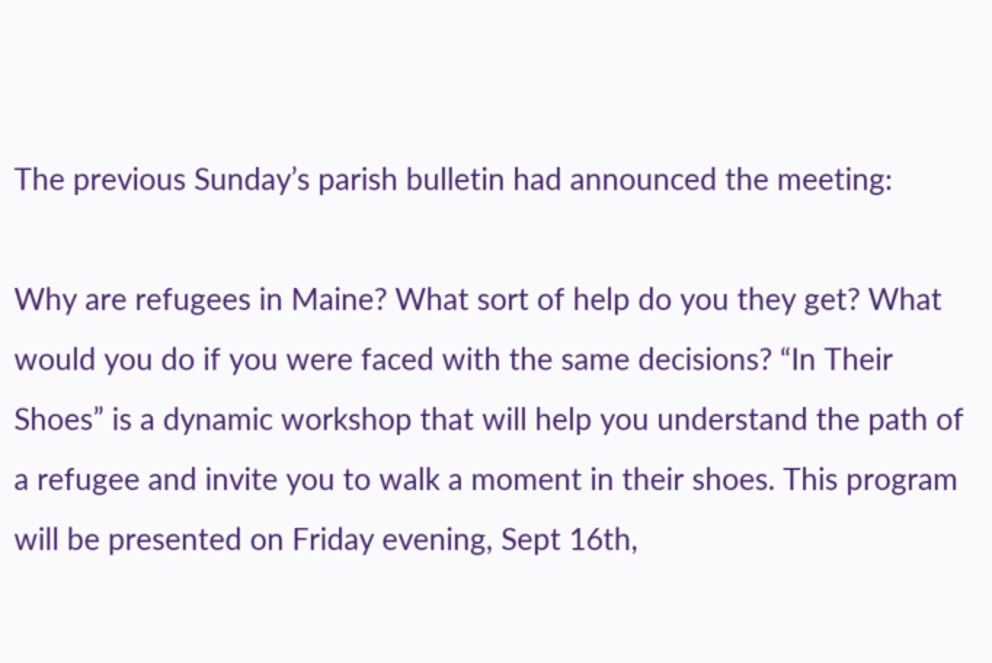The previous Sunday’s parish bulletin had announced the meeting:

Why are refugees in Maine? What sort of help do you they get? What would you do if you were faced with the same decisions? “In Their Shoes” is a dynamic workshop that will help you understand the path of a refugee and invite you to walk a moment in their shoes. This program will be presented on Friday evening, Sept 16th,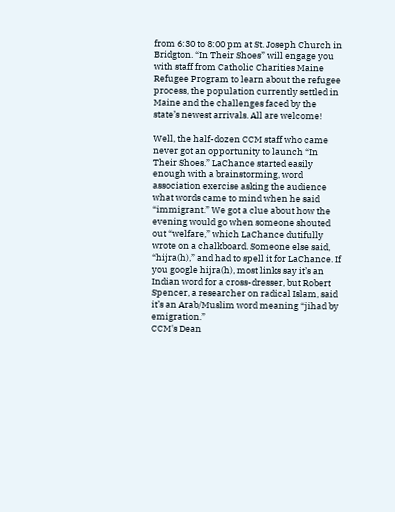from 6:30 to 8:00 pm at St. Joseph Church in Bridgton. “In Their Shoes” will engage you with staff from Catholic Charities Maine Refugee Program to learn about the refugee process, the population currently settled in Maine and the challenges faced by the state’s newest arrivals. All are welcome!

Well, the half-dozen CCM staff who came never got an opportunity to launch “In Their Shoes.” LaChance started easily enough with a brainstorming, word association exercise asking the audience what words came to mind when he said “immigrant.” We got a clue about how the evening would go when someone shouted out “welfare,” which LaChance dutifully wrote on a chalkboard. Someone else said, “hijra(h),” and had to spell it for LaChance. If you google hijra(h), most links say it’s an Indian word for a cross-dresser, but Robert Spencer, a researcher on radical Islam, said it’s an Arab/Muslim word meaning “jihad by emigration.”
CCM's Dean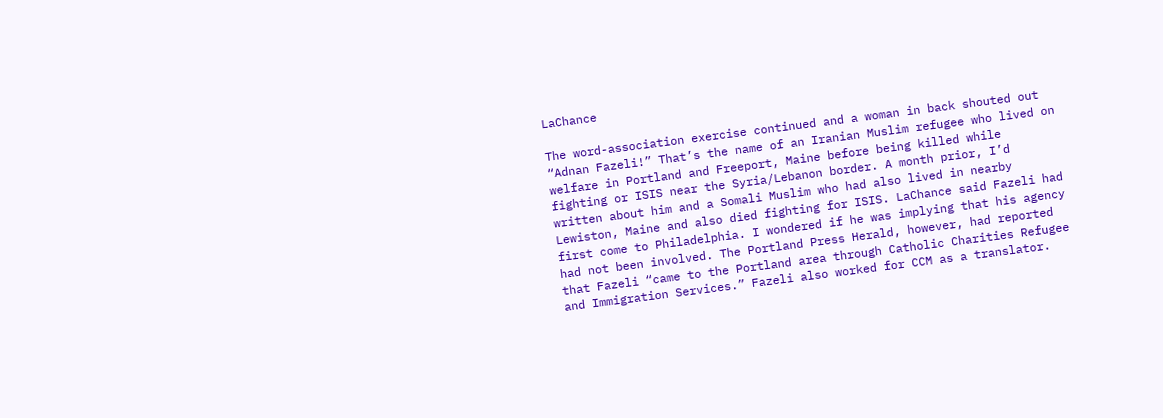LaChance

The word-association exercise continued and a woman in back shouted out “Adnan Fazeli!” That’s the name of an Iranian Muslim refugee who lived on welfare in Portland and Freeport, Maine before being killed while fighting or ISIS near the Syria/Lebanon border. A month prior, I’d written about him and a Somali Muslim who had also lived in nearby Lewiston, Maine and also died fighting for ISIS. LaChance said Fazeli had first come to Philadelphia. I wondered if he was implying that his agency had not been involved. The Portland Press Herald, however, had reported that Fazeli “came to the Portland area through Catholic Charities Refugee and Immigration Services.” Fazeli also worked for CCM as a translator.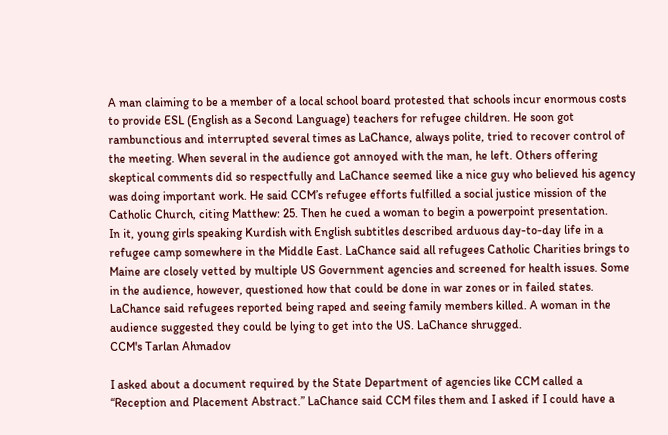A man claiming to be a member of a local school board protested that schools incur enormous costs to provide ESL (English as a Second Language) teachers for refugee children. He soon got rambunctious and interrupted several times as LaChance, always polite, tried to recover control of the meeting. When several in the audience got annoyed with the man, he left. Others offering skeptical comments did so respectfully and LaChance seemed like a nice guy who believed his agency was doing important work. He said CCM’s refugee efforts fulfilled a social justice mission of the Catholic Church, citing Matthew: 25. Then he cued a woman to begin a powerpoint presentation.
In it, young girls speaking Kurdish with English subtitles described arduous day-to-day life in a refugee camp somewhere in the Middle East. LaChance said all refugees Catholic Charities brings to Maine are closely vetted by multiple US Government agencies and screened for health issues. Some in the audience, however, questioned how that could be done in war zones or in failed states. LaChance said refugees reported being raped and seeing family members killed. A woman in the audience suggested they could be lying to get into the US. LaChance shrugged.
CCM's Tarlan Ahmadov

I asked about a document required by the State Department of agencies like CCM called a “Reception and Placement Abstract.” LaChance said CCM files them and I asked if I could have a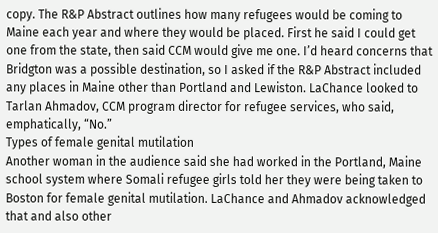copy. The R&P Abstract outlines how many refugees would be coming to Maine each year and where they would be placed. First he said I could get one from the state, then said CCM would give me one. I’d heard concerns that Bridgton was a possible destination, so I asked if the R&P Abstract included any places in Maine other than Portland and Lewiston. LaChance looked to Tarlan Ahmadov, CCM program director for refugee services, who said, emphatically, “No.”
Types of female genital mutilation
Another woman in the audience said she had worked in the Portland, Maine school system where Somali refugee girls told her they were being taken to Boston for female genital mutilation. LaChance and Ahmadov acknowledged that and also other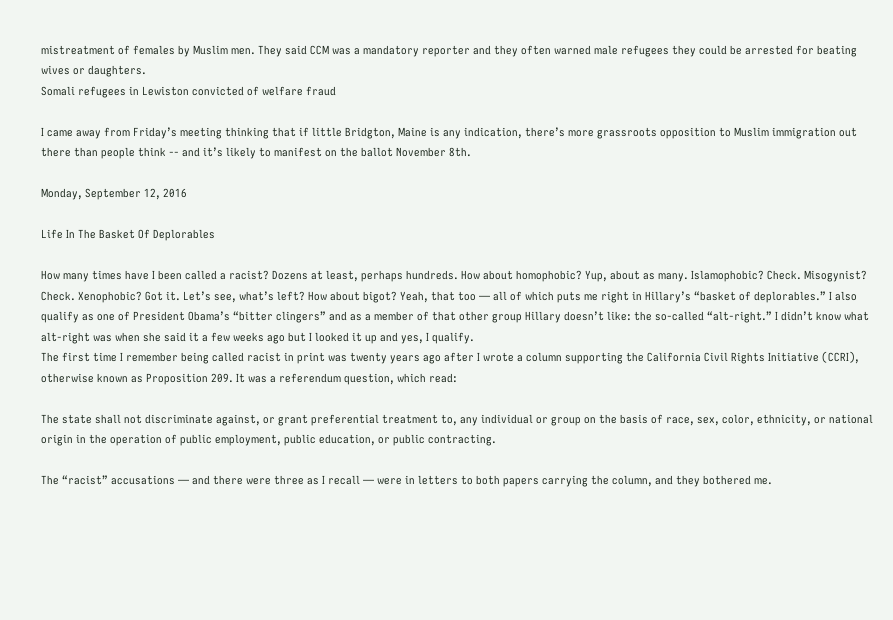mistreatment of females by Muslim men. They said CCM was a mandatory reporter and they often warned male refugees they could be arrested for beating wives or daughters.
Somali refugees in Lewiston convicted of welfare fraud

I came away from Friday’s meeting thinking that if little Bridgton, Maine is any indication, there’s more grassroots opposition to Muslim immigration out there than people think -- and it’s likely to manifest on the ballot November 8th.

Monday, September 12, 2016

Life In The Basket Of Deplorables

How many times have I been called a racist? Dozens at least, perhaps hundreds. How about homophobic? Yup, about as many. Islamophobic? Check. Misogynist? Check. Xenophobic? Got it. Let’s see, what’s left? How about bigot? Yeah, that too — all of which puts me right in Hillary’s “basket of deplorables.” I also qualify as one of President Obama’s “bitter clingers” and as a member of that other group Hillary doesn’t like: the so-called “alt-right.” I didn’t know what alt-right was when she said it a few weeks ago but I looked it up and yes, I qualify.
The first time I remember being called racist in print was twenty years ago after I wrote a column supporting the California Civil Rights Initiative (CCRI), otherwise known as Proposition 209. It was a referendum question, which read:

The state shall not discriminate against, or grant preferential treatment to, any individual or group on the basis of race, sex, color, ethnicity, or national origin in the operation of public employment, public education, or public contracting.

The “racist” accusations — and there were three as I recall — were in letters to both papers carrying the column, and they bothered me.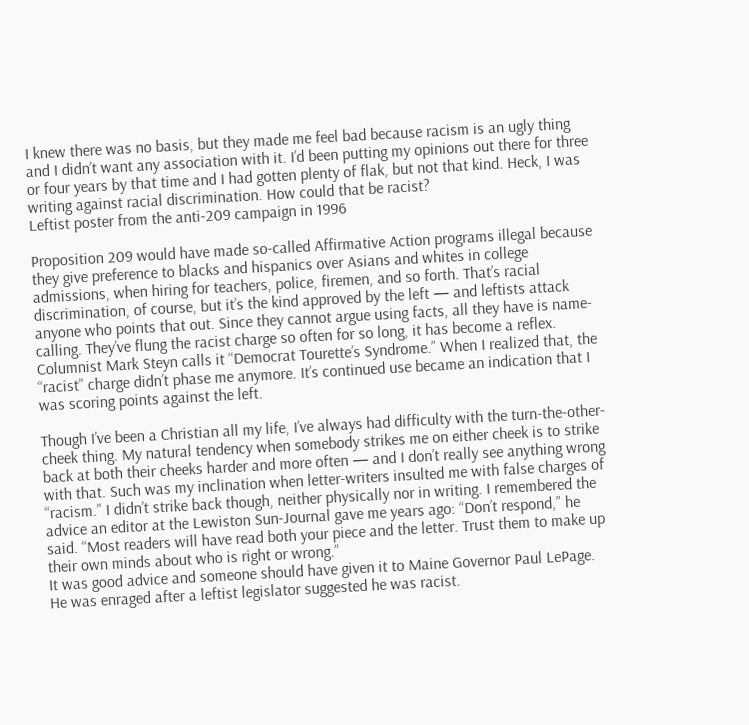I knew there was no basis, but they made me feel bad because racism is an ugly thing and I didn’t want any association with it. I’d been putting my opinions out there for three or four years by that time and I had gotten plenty of flak, but not that kind. Heck, I was writing against racial discrimination. How could that be racist?
Leftist poster from the anti-209 campaign in 1996

Proposition 209 would have made so-called Affirmative Action programs illegal because they give preference to blacks and hispanics over Asians and whites in college admissions, when hiring for teachers, police, firemen, and so forth. That’s racial discrimination, of course, but it’s the kind approved by the left — and leftists attack anyone who points that out. Since they cannot argue using facts, all they have is name-calling. They’ve flung the racist charge so often for so long, it has become a reflex. Columnist Mark Steyn calls it “Democrat Tourette’s Syndrome.” When I realized that, the “racist” charge didn’t phase me anymore. It’s continued use became an indication that I was scoring points against the left.

Though I’ve been a Christian all my life, I’ve always had difficulty with the turn-the-other-cheek thing. My natural tendency when somebody strikes me on either cheek is to strike back at both their cheeks harder and more often — and I don’t really see anything wrong with that. Such was my inclination when letter-writers insulted me with false charges of “racism.” I didn’t strike back though, neither physically nor in writing. I remembered the advice an editor at the Lewiston Sun-Journal gave me years ago: “Don’t respond,” he said. “Most readers will have read both your piece and the letter. Trust them to make up their own minds about who is right or wrong.”
It was good advice and someone should have given it to Maine Governor Paul LePage. He was enraged after a leftist legislator suggested he was racist.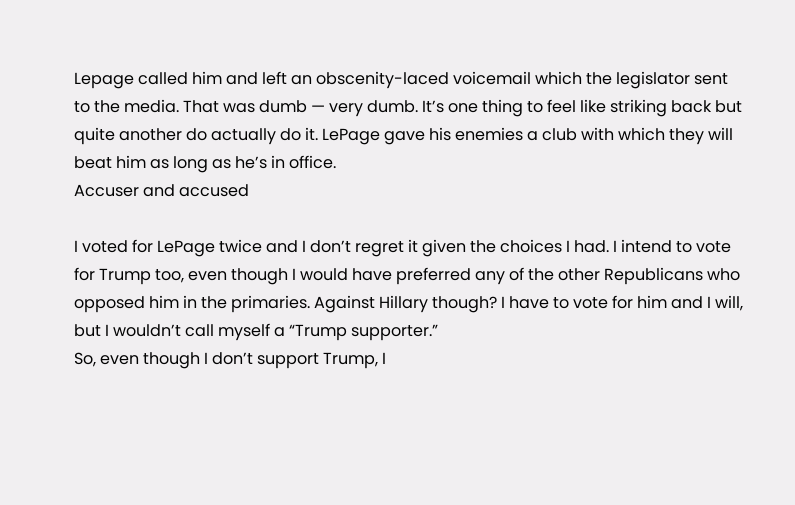Lepage called him and left an obscenity-laced voicemail which the legislator sent to the media. That was dumb — very dumb. It’s one thing to feel like striking back but quite another do actually do it. LePage gave his enemies a club with which they will beat him as long as he’s in office.
Accuser and accused

I voted for LePage twice and I don’t regret it given the choices I had. I intend to vote for Trump too, even though I would have preferred any of the other Republicans who opposed him in the primaries. Against Hillary though? I have to vote for him and I will, but I wouldn’t call myself a “Trump supporter.”
So, even though I don’t support Trump, I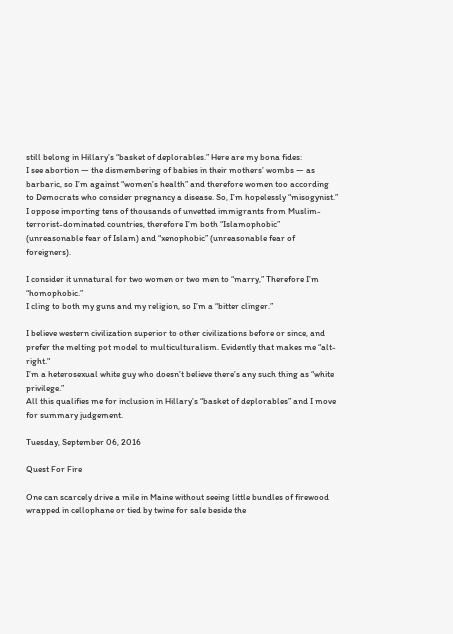still belong in Hillary’s “basket of deplorables.” Here are my bona fides:
I see abortion — the dismembering of babies in their mothers’ wombs — as barbaric, so I’m against “women’s health” and therefore women too according to Democrats who consider pregnancy a disease. So, I’m hopelessly “misogynist.”
I oppose importing tens of thousands of unvetted immigrants from Muslim-terrorist-dominated countries, therefore I’m both “Islamophobic” (unreasonable fear of Islam) and “xenophobic” (unreasonable fear of foreigners).

I consider it unnatural for two women or two men to “marry,” Therefore I’m “homophobic.”
I cling to both my guns and my religion, so I’m a “bitter clinger.”

I believe western civilization superior to other civilizations before or since, and prefer the melting pot model to multiculturalism. Evidently that makes me “alt-right."
I’m a heterosexual white guy who doesn’t believe there’s any such thing as “white privilege.”
All this qualifies me for inclusion in Hillary’s “basket of deplorables” and I move for summary judgement.

Tuesday, September 06, 2016

Quest For Fire

One can scarcely drive a mile in Maine without seeing little bundles of firewood wrapped in cellophane or tied by twine for sale beside the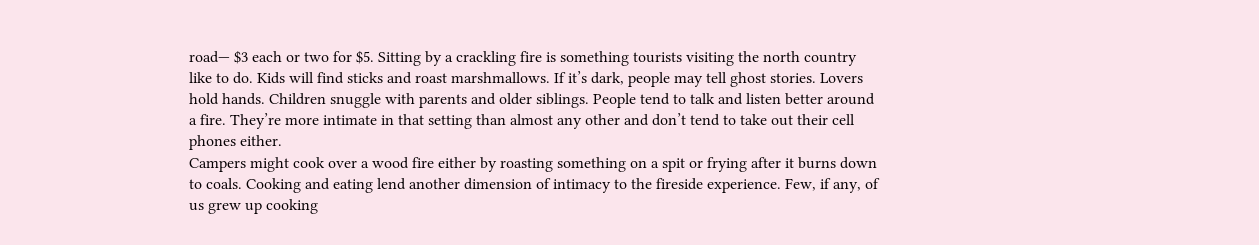road— $3 each or two for $5. Sitting by a crackling fire is something tourists visiting the north country like to do. Kids will find sticks and roast marshmallows. If it’s dark, people may tell ghost stories. Lovers hold hands. Children snuggle with parents and older siblings. People tend to talk and listen better around a fire. They’re more intimate in that setting than almost any other and don’t tend to take out their cell phones either.
Campers might cook over a wood fire either by roasting something on a spit or frying after it burns down to coals. Cooking and eating lend another dimension of intimacy to the fireside experience. Few, if any, of us grew up cooking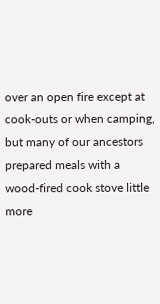over an open fire except at cook-outs or when camping, but many of our ancestors prepared meals with a wood-fired cook stove little more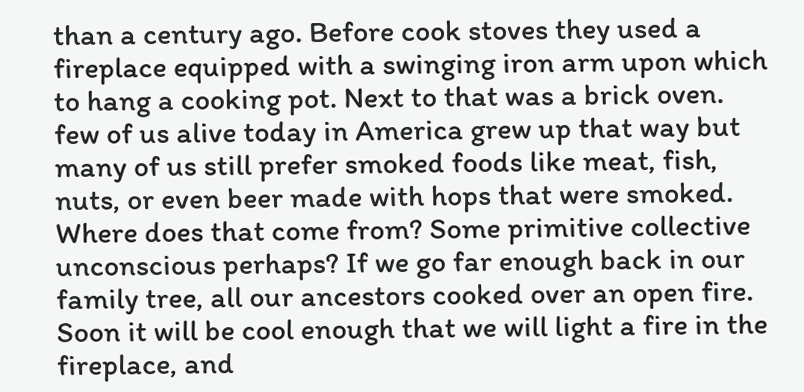than a century ago. Before cook stoves they used a fireplace equipped with a swinging iron arm upon which to hang a cooking pot. Next to that was a brick oven. few of us alive today in America grew up that way but many of us still prefer smoked foods like meat, fish, nuts, or even beer made with hops that were smoked. Where does that come from? Some primitive collective unconscious perhaps? If we go far enough back in our family tree, all our ancestors cooked over an open fire.
Soon it will be cool enough that we will light a fire in the fireplace, and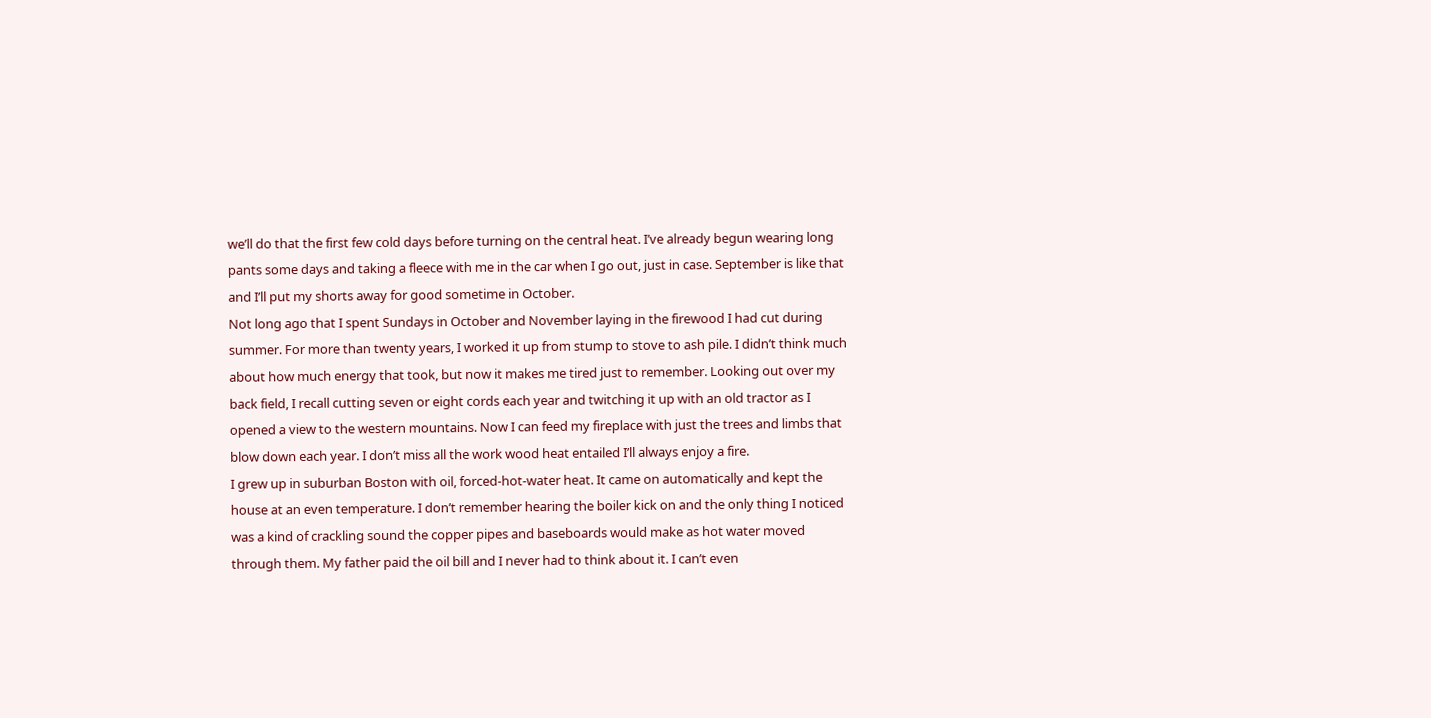we’ll do that the first few cold days before turning on the central heat. I’ve already begun wearing long pants some days and taking a fleece with me in the car when I go out, just in case. September is like that and I’ll put my shorts away for good sometime in October.
Not long ago that I spent Sundays in October and November laying in the firewood I had cut during summer. For more than twenty years, I worked it up from stump to stove to ash pile. I didn’t think much about how much energy that took, but now it makes me tired just to remember. Looking out over my back field, I recall cutting seven or eight cords each year and twitching it up with an old tractor as I opened a view to the western mountains. Now I can feed my fireplace with just the trees and limbs that blow down each year. I don’t miss all the work wood heat entailed I’ll always enjoy a fire.
I grew up in suburban Boston with oil, forced-hot-water heat. It came on automatically and kept the house at an even temperature. I don’t remember hearing the boiler kick on and the only thing I noticed was a kind of crackling sound the copper pipes and baseboards would make as hot water moved through them. My father paid the oil bill and I never had to think about it. I can’t even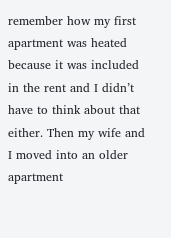remember how my first apartment was heated because it was included in the rent and I didn’t have to think about that either. Then my wife and I moved into an older apartment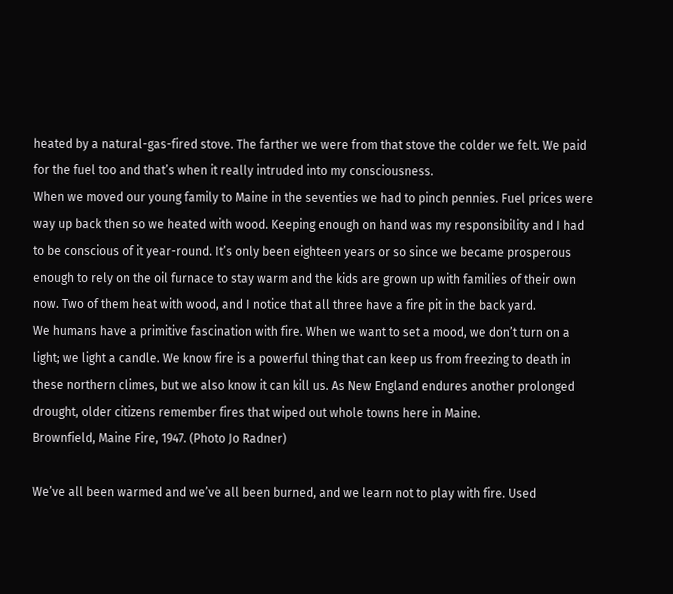heated by a natural-gas-fired stove. The farther we were from that stove the colder we felt. We paid for the fuel too and that’s when it really intruded into my consciousness.
When we moved our young family to Maine in the seventies we had to pinch pennies. Fuel prices were way up back then so we heated with wood. Keeping enough on hand was my responsibility and I had to be conscious of it year-round. It’s only been eighteen years or so since we became prosperous enough to rely on the oil furnace to stay warm and the kids are grown up with families of their own now. Two of them heat with wood, and I notice that all three have a fire pit in the back yard.
We humans have a primitive fascination with fire. When we want to set a mood, we don’t turn on a light; we light a candle. We know fire is a powerful thing that can keep us from freezing to death in these northern climes, but we also know it can kill us. As New England endures another prolonged drought, older citizens remember fires that wiped out whole towns here in Maine.
Brownfield, Maine Fire, 1947. (Photo Jo Radner)

We’ve all been warmed and we’ve all been burned, and we learn not to play with fire. Used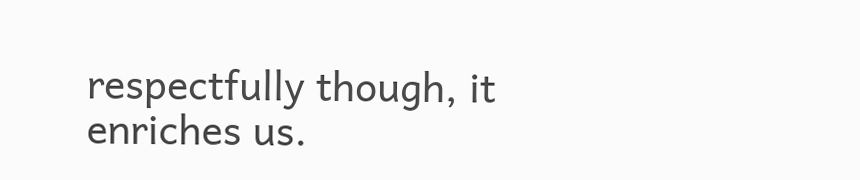respectfully though, it enriches us.